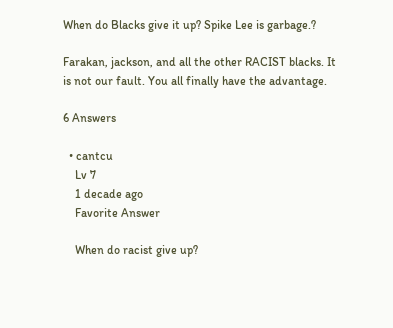When do Blacks give it up? Spike Lee is garbage.?

Farakan, jackson, and all the other RACIST blacks. It is not our fault. You all finally have the advantage.

6 Answers

  • cantcu
    Lv 7
    1 decade ago
    Favorite Answer

    When do racist give up?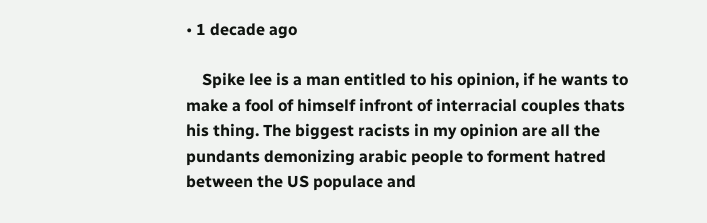• 1 decade ago

    Spike lee is a man entitled to his opinion, if he wants to make a fool of himself infront of interracial couples thats his thing. The biggest racists in my opinion are all the pundants demonizing arabic people to forment hatred between the US populace and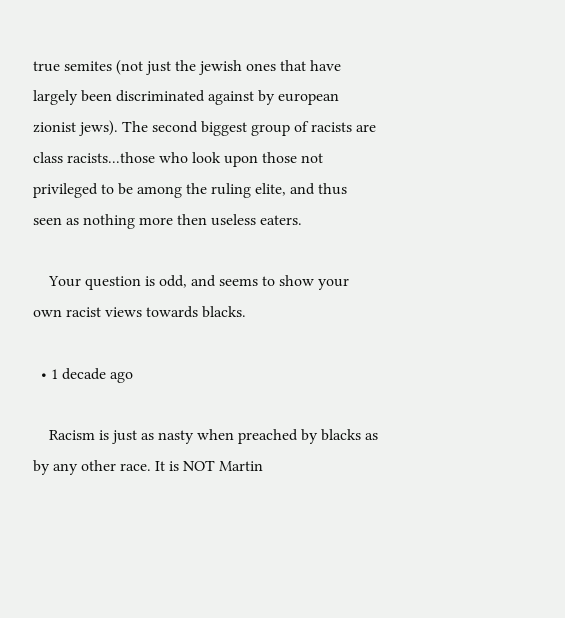true semites (not just the jewish ones that have largely been discriminated against by european zionist jews). The second biggest group of racists are class racists...those who look upon those not privileged to be among the ruling elite, and thus seen as nothing more then useless eaters.

    Your question is odd, and seems to show your own racist views towards blacks.

  • 1 decade ago

    Racism is just as nasty when preached by blacks as by any other race. It is NOT Martin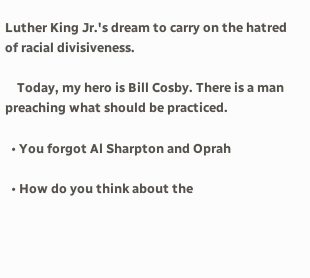Luther King Jr.'s dream to carry on the hatred of racial divisiveness.

    Today, my hero is Bill Cosby. There is a man preaching what should be practiced.

  • You forgot Al Sharpton and Oprah

  • How do you think about the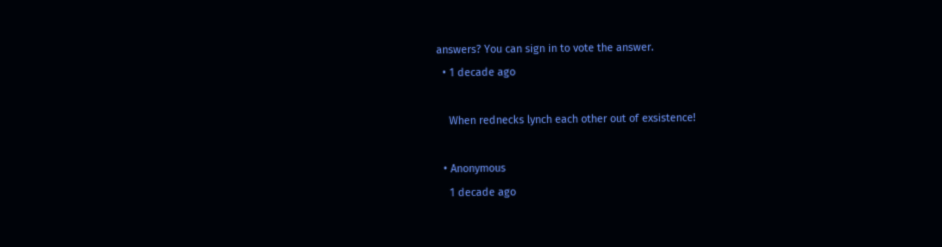answers? You can sign in to vote the answer.
  • 1 decade ago

    When rednecks lynch each other out of exsistence!

  • Anonymous
    1 decade ago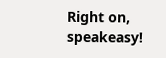Right on, speakeasy!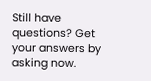Still have questions? Get your answers by asking now.